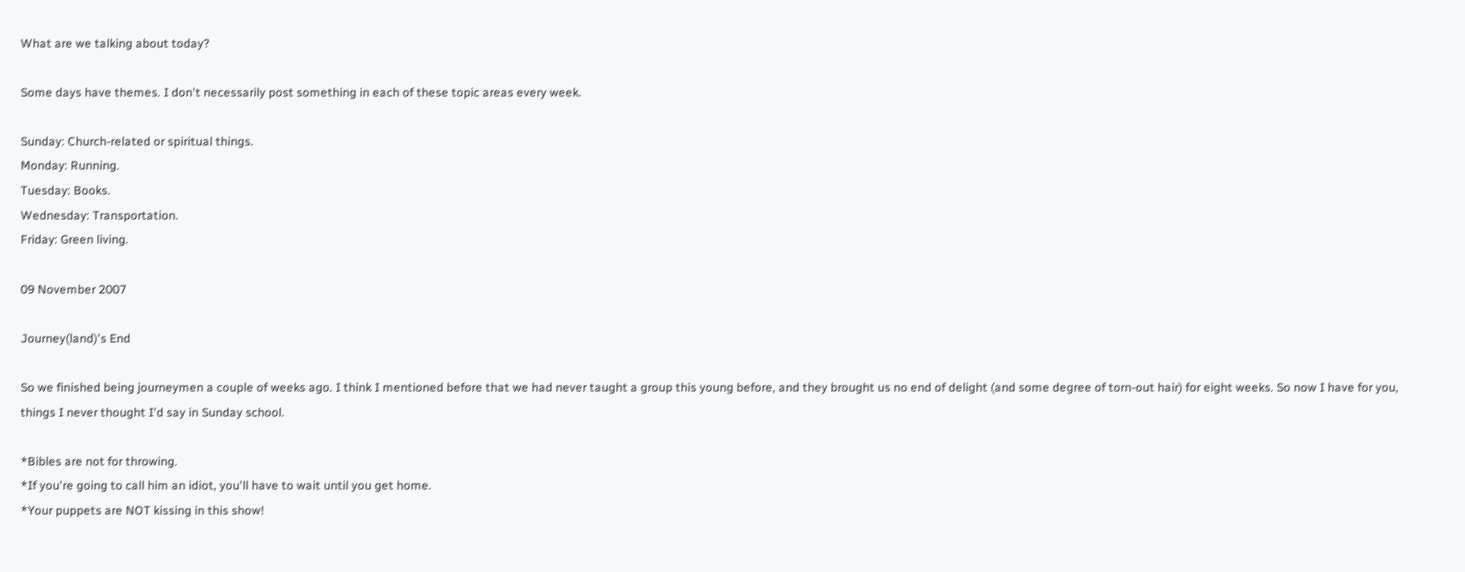What are we talking about today?

Some days have themes. I don't necessarily post something in each of these topic areas every week.

Sunday: Church-related or spiritual things.
Monday: Running.
Tuesday: Books.
Wednesday: Transportation.
Friday: Green living.

09 November 2007

Journey(land)'s End

So we finished being journeymen a couple of weeks ago. I think I mentioned before that we had never taught a group this young before, and they brought us no end of delight (and some degree of torn-out hair) for eight weeks. So now I have for you, things I never thought I'd say in Sunday school.

*Bibles are not for throwing.
*If you're going to call him an idiot, you'll have to wait until you get home.
*Your puppets are NOT kissing in this show!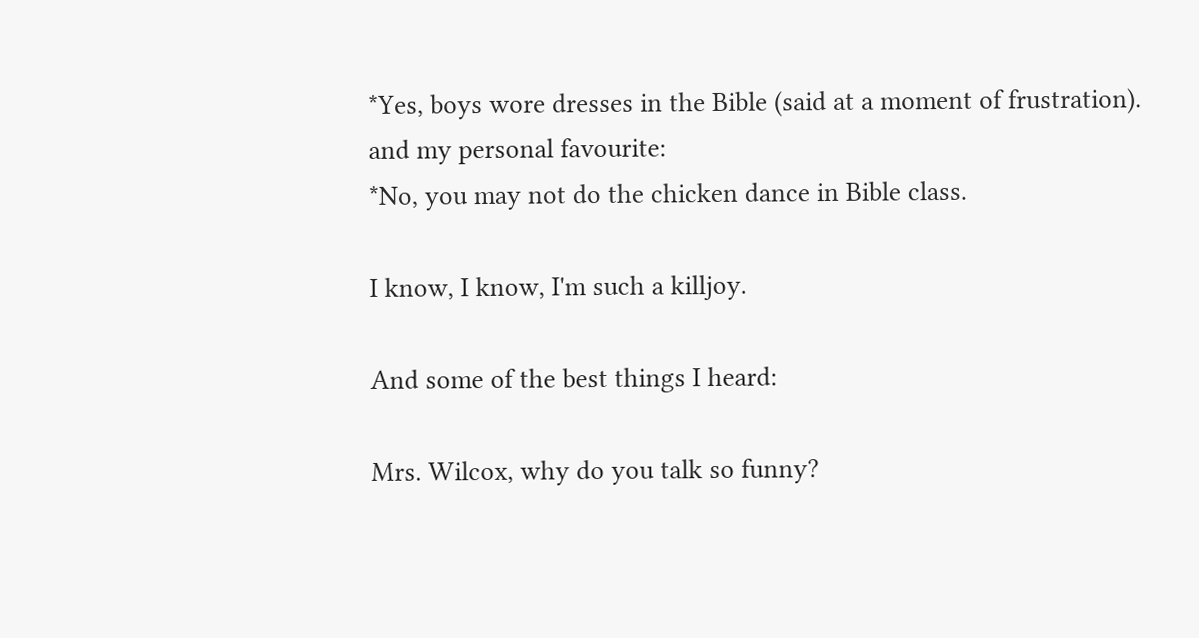*Yes, boys wore dresses in the Bible (said at a moment of frustration).
and my personal favourite:
*No, you may not do the chicken dance in Bible class.

I know, I know, I'm such a killjoy.

And some of the best things I heard:

Mrs. Wilcox, why do you talk so funny?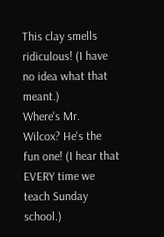This clay smells ridiculous! (I have no idea what that meant.)
Where's Mr. Wilcox? He's the fun one! (I hear that EVERY time we teach Sunday school.)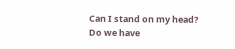Can I stand on my head?
Do we have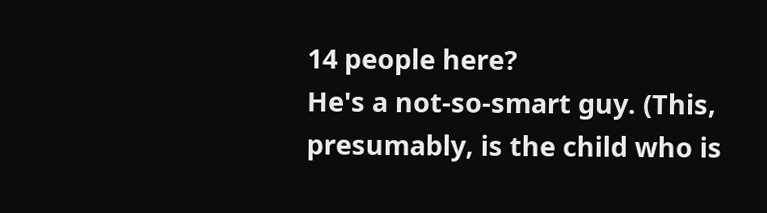14 people here?
He's a not-so-smart guy. (This, presumably, is the child who is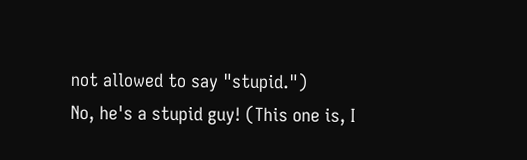not allowed to say "stupid.")
No, he's a stupid guy! (This one is, I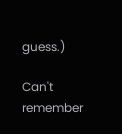guess.)

Can't remember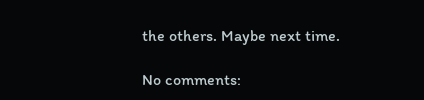the others. Maybe next time.

No comments: